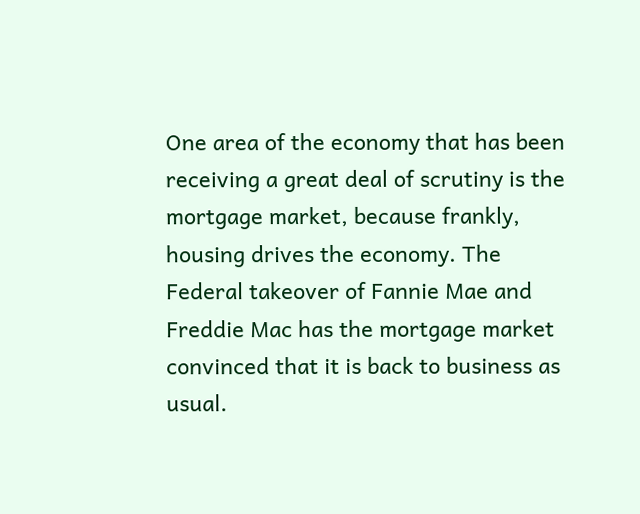One area of the economy that has been receiving a great deal of scrutiny is the mortgage market, because frankly, housing drives the economy. The Federal takeover of Fannie Mae and Freddie Mac has the mortgage market convinced that it is back to business as usual.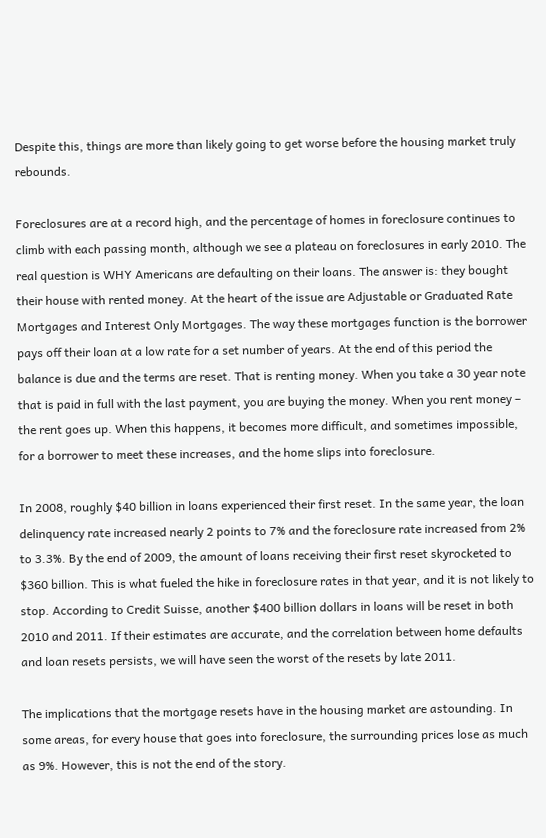Despite this, things are more than likely going to get worse before the housing market truly rebounds.

Foreclosures are at a record high, and the percentage of homes in foreclosure continues to climb with each passing month, although we see a plateau on foreclosures in early 2010. The real question is WHY Americans are defaulting on their loans. The answer is: they bought their house with rented money. At the heart of the issue are Adjustable or Graduated Rate Mortgages and Interest Only Mortgages. The way these mortgages function is the borrower pays off their loan at a low rate for a set number of years. At the end of this period the balance is due and the terms are reset. That is renting money. When you take a 30 year note that is paid in full with the last payment, you are buying the money. When you rent money – the rent goes up. When this happens, it becomes more difficult, and sometimes impossible, for a borrower to meet these increases, and the home slips into foreclosure.

In 2008, roughly $40 billion in loans experienced their first reset. In the same year, the loan delinquency rate increased nearly 2 points to 7% and the foreclosure rate increased from 2% to 3.3%. By the end of 2009, the amount of loans receiving their first reset skyrocketed to $360 billion. This is what fueled the hike in foreclosure rates in that year, and it is not likely to stop. According to Credit Suisse, another $400 billion dollars in loans will be reset in both 2010 and 2011. If their estimates are accurate, and the correlation between home defaults and loan resets persists, we will have seen the worst of the resets by late 2011.

The implications that the mortgage resets have in the housing market are astounding. In some areas, for every house that goes into foreclosure, the surrounding prices lose as much as 9%. However, this is not the end of the story.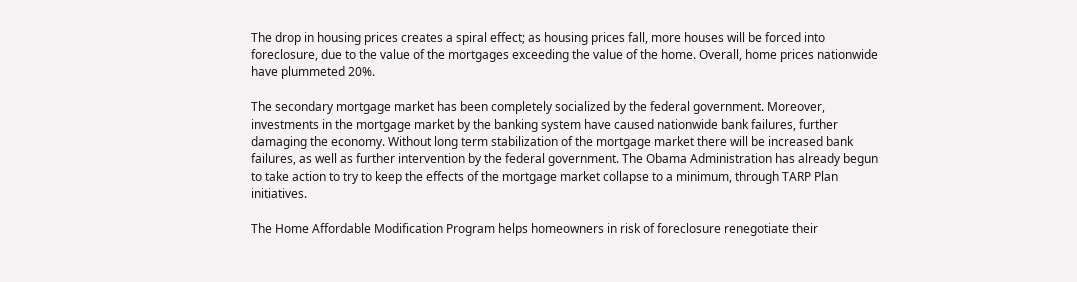The drop in housing prices creates a spiral effect; as housing prices fall, more houses will be forced into foreclosure, due to the value of the mortgages exceeding the value of the home. Overall, home prices nationwide have plummeted 20%.

The secondary mortgage market has been completely socialized by the federal government. Moreover, investments in the mortgage market by the banking system have caused nationwide bank failures, further damaging the economy. Without long term stabilization of the mortgage market there will be increased bank failures, as well as further intervention by the federal government. The Obama Administration has already begun to take action to try to keep the effects of the mortgage market collapse to a minimum, through TARP Plan initiatives.

The Home Affordable Modification Program helps homeowners in risk of foreclosure renegotiate their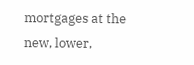mortgages at the new, lower,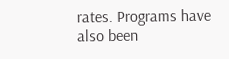rates. Programs have also been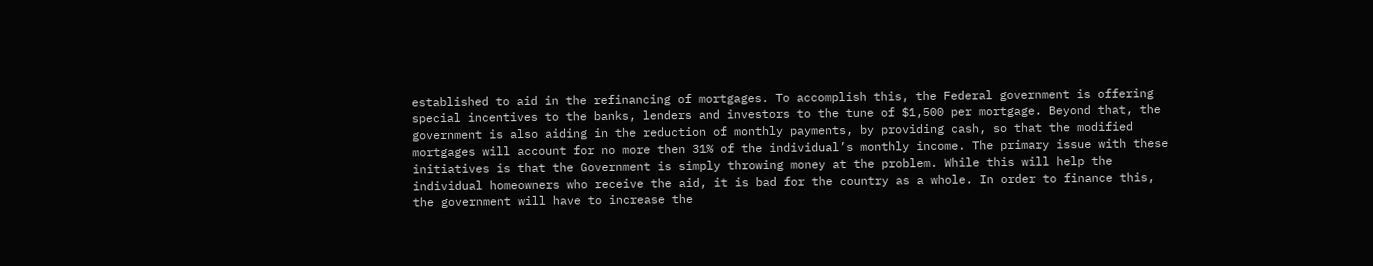established to aid in the refinancing of mortgages. To accomplish this, the Federal government is offering special incentives to the banks, lenders and investors to the tune of $1,500 per mortgage. Beyond that, the government is also aiding in the reduction of monthly payments, by providing cash, so that the modified mortgages will account for no more then 31% of the individual’s monthly income. The primary issue with these initiatives is that the Government is simply throwing money at the problem. While this will help the individual homeowners who receive the aid, it is bad for the country as a whole. In order to finance this, the government will have to increase the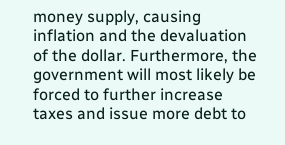money supply, causing inflation and the devaluation of the dollar. Furthermore, the government will most likely be forced to further increase taxes and issue more debt to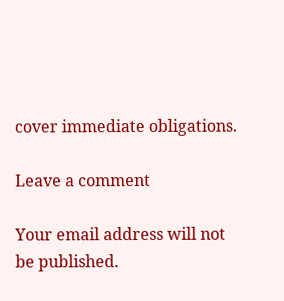cover immediate obligations.

Leave a comment

Your email address will not be published.